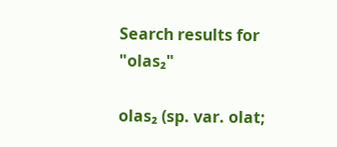Search results for "olas₂"

olas₂ (sp. var. olat;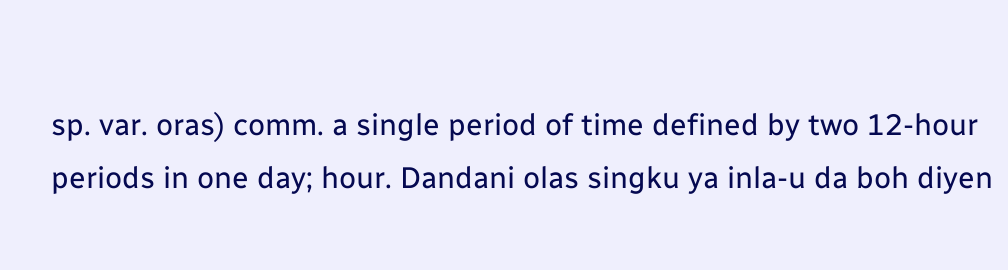sp. var. oras) comm. a single period of time defined by two 12-hour periods in one day; hour. Dandani olas singku ya inla-u da boh diyen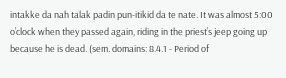intakke da nah talak padin pun-itikid da te nate. It was almost 5:00 o’clock when they passed again, riding in the priest’s jeep going up because he is dead. (sem. domains: 8.4.1 - Period of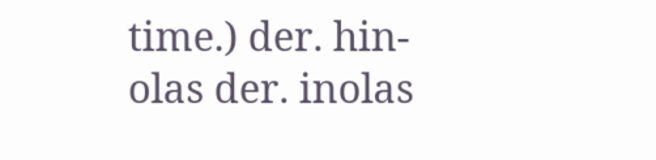time.) der. hin-olas der. inolas